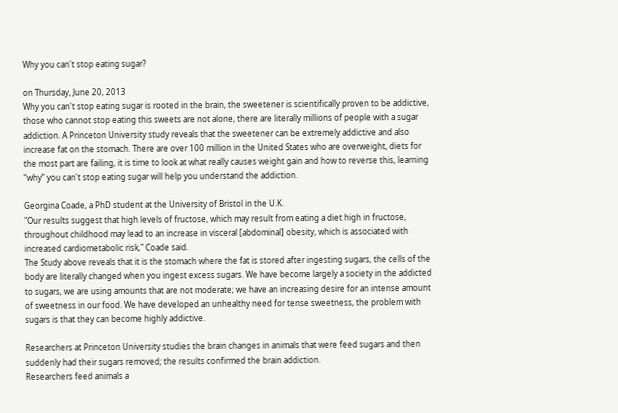Why you can't stop eating sugar?

on Thursday, June 20, 2013
Why you can't stop eating sugar is rooted in the brain, the sweetener is scientifically proven to be addictive, those who cannot stop eating this sweets are not alone, there are literally millions of people with a sugar addiction. A Princeton University study reveals that the sweetener can be extremely addictive and also increase fat on the stomach. There are over 100 million in the United States who are overweight, diets for the most part are failing, it is time to look at what really causes weight gain and how to reverse this, learning “why” you can't stop eating sugar will help you understand the addiction.

Georgina Coade, a PhD student at the University of Bristol in the U.K.
"Our results suggest that high levels of fructose, which may result from eating a diet high in fructose, throughout childhood may lead to an increase in visceral [abdominal] obesity, which is associated with increased cardiometabolic risk," Coade said.
The Study above reveals that it is the stomach where the fat is stored after ingesting sugars, the cells of the body are literally changed when you ingest excess sugars. We have become largely a society in the addicted to sugars, we are using amounts that are not moderate; we have an increasing desire for an intense amount of sweetness in our food. We have developed an unhealthy need for tense sweetness, the problem with sugars is that they can become highly addictive.

Researchers at Princeton University studies the brain changes in animals that were feed sugars and then suddenly had their sugars removed; the results confirmed the brain addiction.
Researchers feed animals a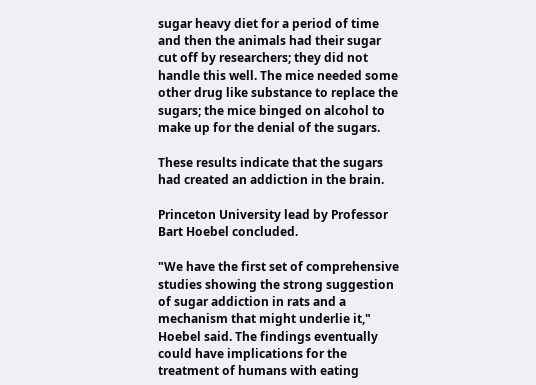sugar heavy diet for a period of time and then the animals had their sugar cut off by researchers; they did not handle this well. The mice needed some other drug like substance to replace the sugars; the mice binged on alcohol to make up for the denial of the sugars.

These results indicate that the sugars had created an addiction in the brain.

Princeton University lead by Professor Bart Hoebel concluded.

"We have the first set of comprehensive studies showing the strong suggestion of sugar addiction in rats and a mechanism that might underlie it," Hoebel said. The findings eventually could have implications for the treatment of humans with eating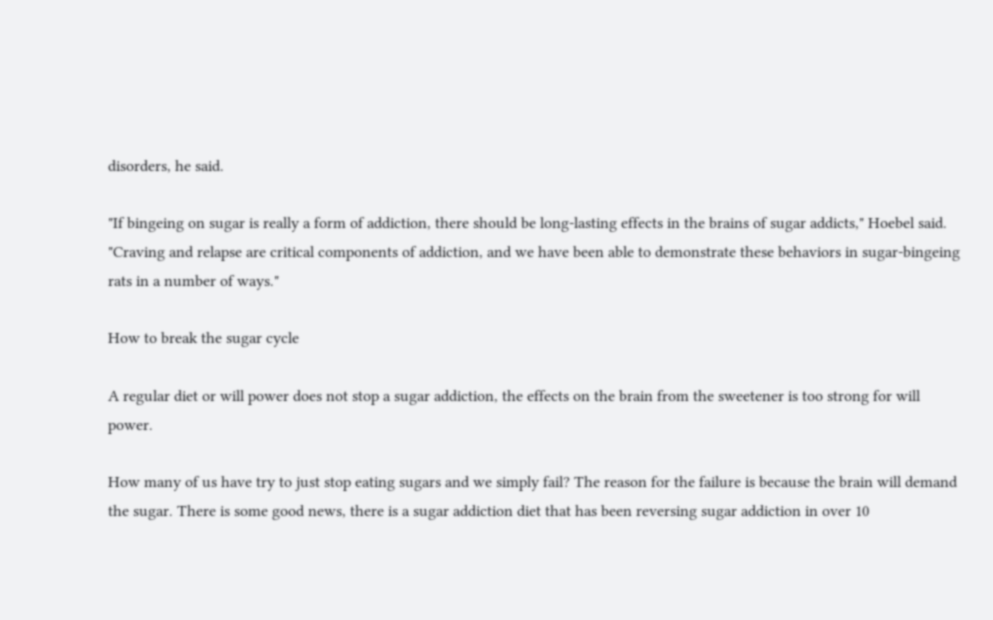disorders, he said.

"If bingeing on sugar is really a form of addiction, there should be long-lasting effects in the brains of sugar addicts," Hoebel said. "Craving and relapse are critical components of addiction, and we have been able to demonstrate these behaviors in sugar-bingeing rats in a number of ways."

How to break the sugar cycle

A regular diet or will power does not stop a sugar addiction, the effects on the brain from the sweetener is too strong for will power.

How many of us have try to just stop eating sugars and we simply fail? The reason for the failure is because the brain will demand the sugar. There is some good news, there is a sugar addiction diet that has been reversing sugar addiction in over 10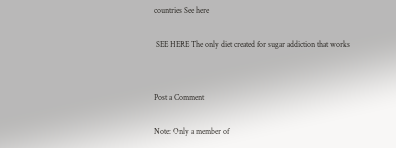countries See here

 SEE HERE The only diet created for sugar addiction that works


Post a Comment

Note: Only a member of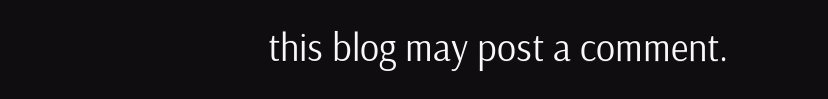this blog may post a comment.